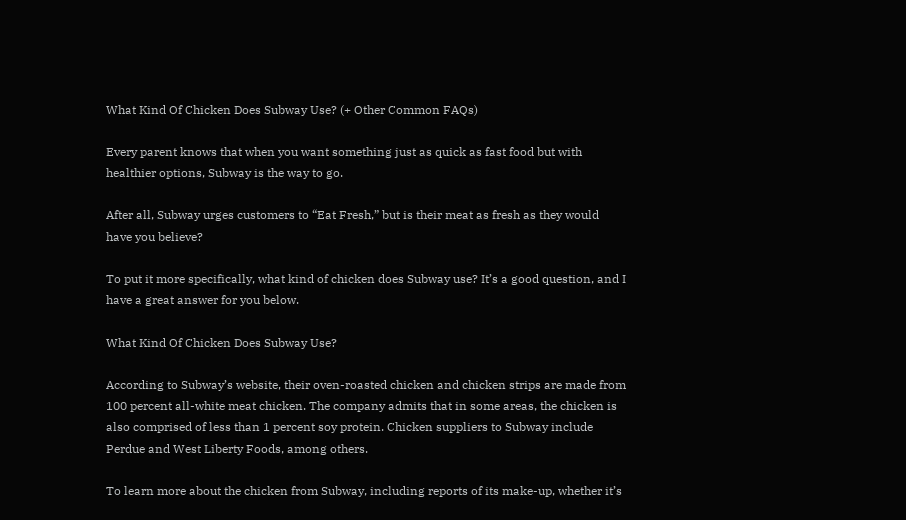What Kind Of Chicken Does Subway Use? (+ Other Common FAQs)

Every parent knows that when you want something just as quick as fast food but with healthier options, Subway is the way to go.

After all, Subway urges customers to “Eat Fresh,” but is their meat as fresh as they would have you believe?

To put it more specifically, what kind of chicken does Subway use? It’s a good question, and I have a great answer for you below.

What Kind Of Chicken Does Subway Use?

According to Subway’s website, their oven-roasted chicken and chicken strips are made from 100 percent all-white meat chicken. The company admits that in some areas, the chicken is also comprised of less than 1 percent soy protein. Chicken suppliers to Subway include Perdue and West Liberty Foods, among others.

To learn more about the chicken from Subway, including reports of its make-up, whether it’s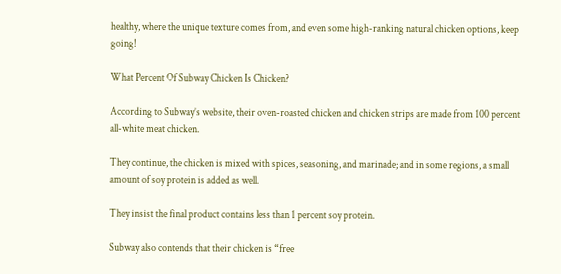healthy, where the unique texture comes from, and even some high-ranking natural chicken options, keep going!

What Percent Of Subway Chicken Is Chicken?

According to Subway’s website, their oven-roasted chicken and chicken strips are made from 100 percent all-white meat chicken.

They continue, the chicken is mixed with spices, seasoning, and marinade; and in some regions, a small amount of soy protein is added as well.

They insist the final product contains less than 1 percent soy protein.

Subway also contends that their chicken is “free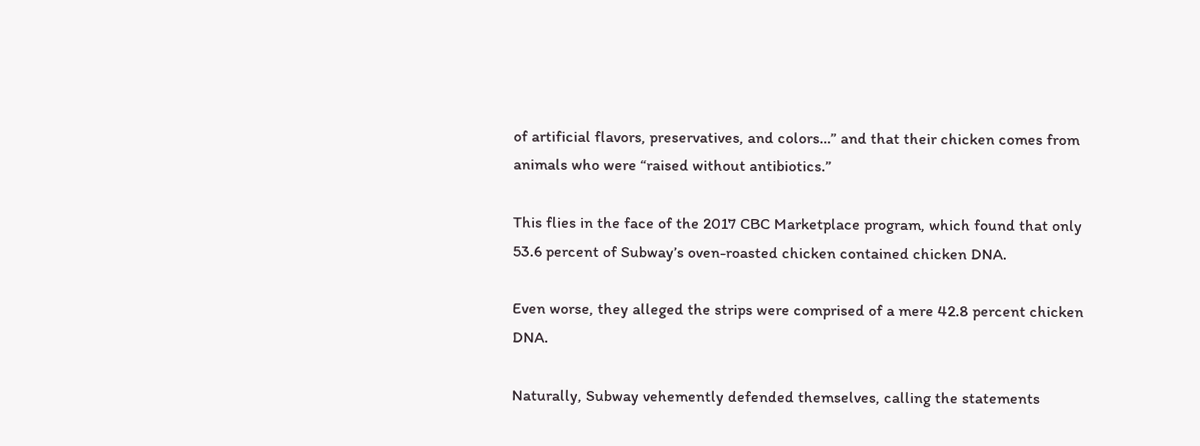of artificial flavors, preservatives, and colors…” and that their chicken comes from animals who were “raised without antibiotics.”

This flies in the face of the 2017 CBC Marketplace program, which found that only 53.6 percent of Subway’s oven-roasted chicken contained chicken DNA.

Even worse, they alleged the strips were comprised of a mere 42.8 percent chicken DNA.

Naturally, Subway vehemently defended themselves, calling the statements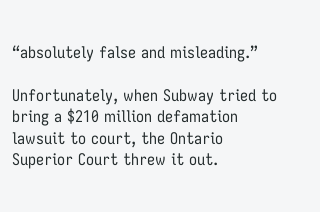“absolutely false and misleading.”

Unfortunately, when Subway tried to bring a $210 million defamation lawsuit to court, the Ontario Superior Court threw it out.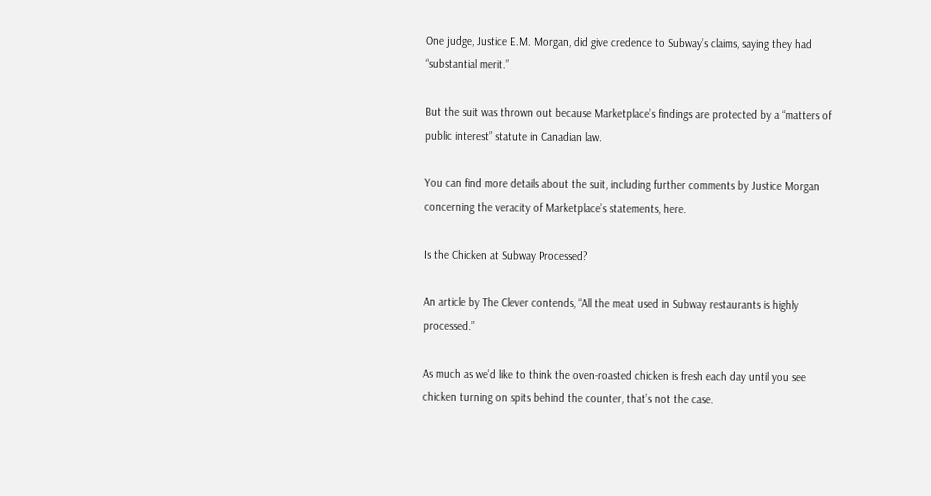One judge, Justice E.M. Morgan, did give credence to Subway’s claims, saying they had “substantial merit.”

But the suit was thrown out because Marketplace’s findings are protected by a “matters of public interest” statute in Canadian law.

You can find more details about the suit, including further comments by Justice Morgan concerning the veracity of Marketplace’s statements, here.

Is the Chicken at Subway Processed?

An article by The Clever contends, “All the meat used in Subway restaurants is highly processed.”

As much as we’d like to think the oven-roasted chicken is fresh each day until you see chicken turning on spits behind the counter, that’s not the case.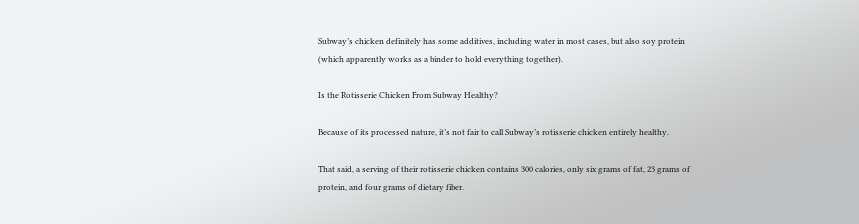Subway’s chicken definitely has some additives, including water in most cases, but also soy protein (which apparently works as a binder to hold everything together).

Is the Rotisserie Chicken From Subway Healthy?

Because of its processed nature, it’s not fair to call Subway’s rotisserie chicken entirely healthy.

That said, a serving of their rotisserie chicken contains 300 calories, only six grams of fat, 23 grams of protein, and four grams of dietary fiber.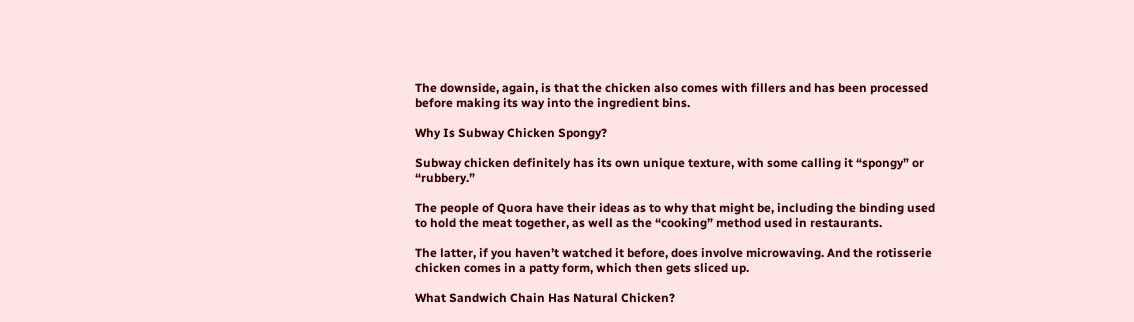The downside, again, is that the chicken also comes with fillers and has been processed before making its way into the ingredient bins.

Why Is Subway Chicken Spongy?

Subway chicken definitely has its own unique texture, with some calling it “spongy” or “rubbery.”

The people of Quora have their ideas as to why that might be, including the binding used to hold the meat together, as well as the “cooking” method used in restaurants.

The latter, if you haven’t watched it before, does involve microwaving. And the rotisserie chicken comes in a patty form, which then gets sliced up.

What Sandwich Chain Has Natural Chicken?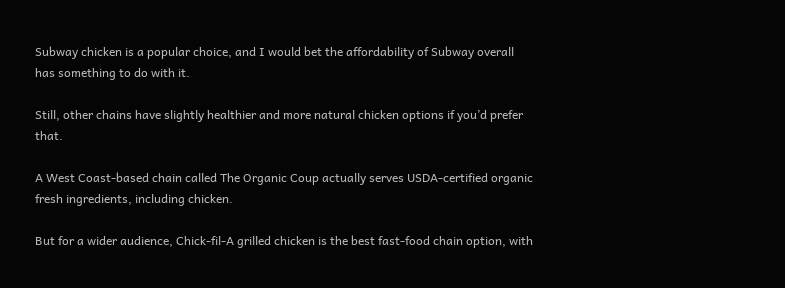Subway chicken is a popular choice, and I would bet the affordability of Subway overall has something to do with it.

Still, other chains have slightly healthier and more natural chicken options if you’d prefer that.

A West Coast-based chain called The Organic Coup actually serves USDA-certified organic fresh ingredients, including chicken.

But for a wider audience, Chick-fil-A grilled chicken is the best fast-food chain option, with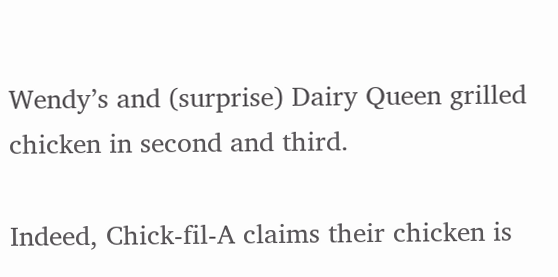Wendy’s and (surprise) Dairy Queen grilled chicken in second and third.

Indeed, Chick-fil-A claims their chicken is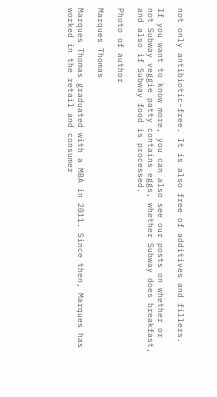not only antibiotic-free. It is also free of additives and fillers.

If you want to know more, you can also see our posts on whether or not Subway veggie patty contains eggs, whether Subway does breakfast, and also if Subway food is processed.

Photo of author

Marques Thomas

Marques Thomas graduated with a MBA in 2011. Since then, Marques has worked in the retail and consumer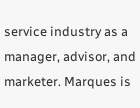service industry as a manager, advisor, and marketer. Marques is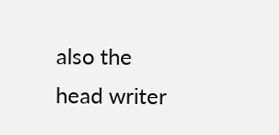also the head writer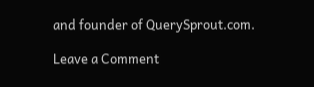and founder of QuerySprout.com.

Leave a Comment